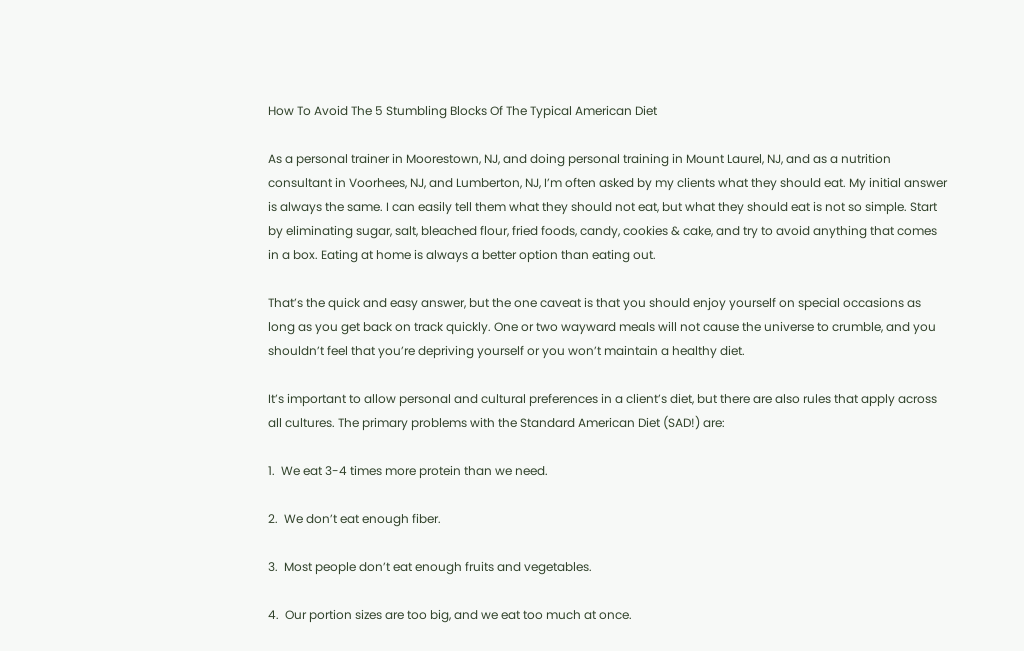How To Avoid The 5 Stumbling Blocks Of The Typical American Diet

As a personal trainer in Moorestown, NJ, and doing personal training in Mount Laurel, NJ, and as a nutrition consultant in Voorhees, NJ, and Lumberton, NJ, I’m often asked by my clients what they should eat. My initial answer is always the same. I can easily tell them what they should not eat, but what they should eat is not so simple. Start by eliminating sugar, salt, bleached flour, fried foods, candy, cookies & cake, and try to avoid anything that comes in a box. Eating at home is always a better option than eating out.

That’s the quick and easy answer, but the one caveat is that you should enjoy yourself on special occasions as long as you get back on track quickly. One or two wayward meals will not cause the universe to crumble, and you shouldn’t feel that you’re depriving yourself or you won’t maintain a healthy diet.

It’s important to allow personal and cultural preferences in a client’s diet, but there are also rules that apply across all cultures. The primary problems with the Standard American Diet (SAD!) are:

1.  We eat 3-4 times more protein than we need.

2.  We don’t eat enough fiber.

3.  Most people don’t eat enough fruits and vegetables.

4.  Our portion sizes are too big, and we eat too much at once.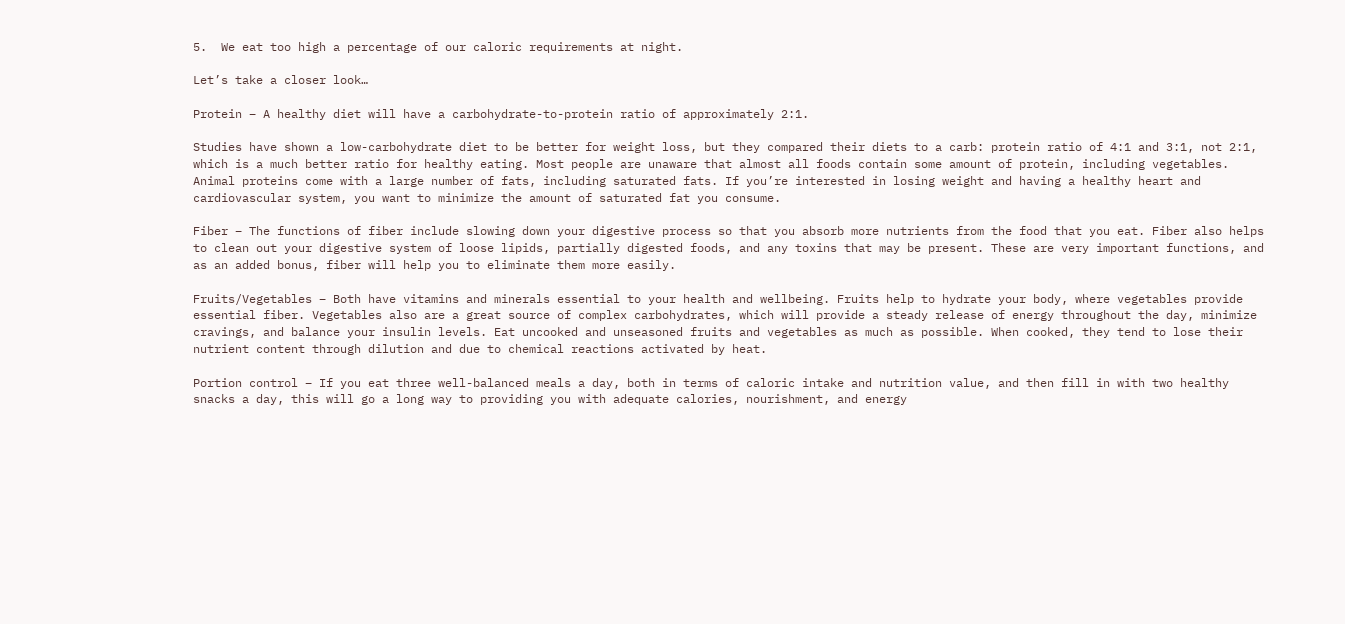5.  We eat too high a percentage of our caloric requirements at night.

Let’s take a closer look…

Protein – A healthy diet will have a carbohydrate-to-protein ratio of approximately 2:1.

Studies have shown a low-carbohydrate diet to be better for weight loss, but they compared their diets to a carb: protein ratio of 4:1 and 3:1, not 2:1, which is a much better ratio for healthy eating. Most people are unaware that almost all foods contain some amount of protein, including vegetables. Animal proteins come with a large number of fats, including saturated fats. If you’re interested in losing weight and having a healthy heart and cardiovascular system, you want to minimize the amount of saturated fat you consume.

Fiber – The functions of fiber include slowing down your digestive process so that you absorb more nutrients from the food that you eat. Fiber also helps to clean out your digestive system of loose lipids, partially digested foods, and any toxins that may be present. These are very important functions, and as an added bonus, fiber will help you to eliminate them more easily.

Fruits/Vegetables – Both have vitamins and minerals essential to your health and wellbeing. Fruits help to hydrate your body, where vegetables provide essential fiber. Vegetables also are a great source of complex carbohydrates, which will provide a steady release of energy throughout the day, minimize cravings, and balance your insulin levels. Eat uncooked and unseasoned fruits and vegetables as much as possible. When cooked, they tend to lose their nutrient content through dilution and due to chemical reactions activated by heat.

Portion control – If you eat three well-balanced meals a day, both in terms of caloric intake and nutrition value, and then fill in with two healthy snacks a day, this will go a long way to providing you with adequate calories, nourishment, and energy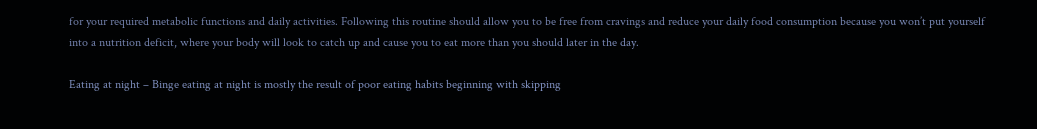for your required metabolic functions and daily activities. Following this routine should allow you to be free from cravings and reduce your daily food consumption because you won’t put yourself into a nutrition deficit, where your body will look to catch up and cause you to eat more than you should later in the day.

Eating at night – Binge eating at night is mostly the result of poor eating habits beginning with skipping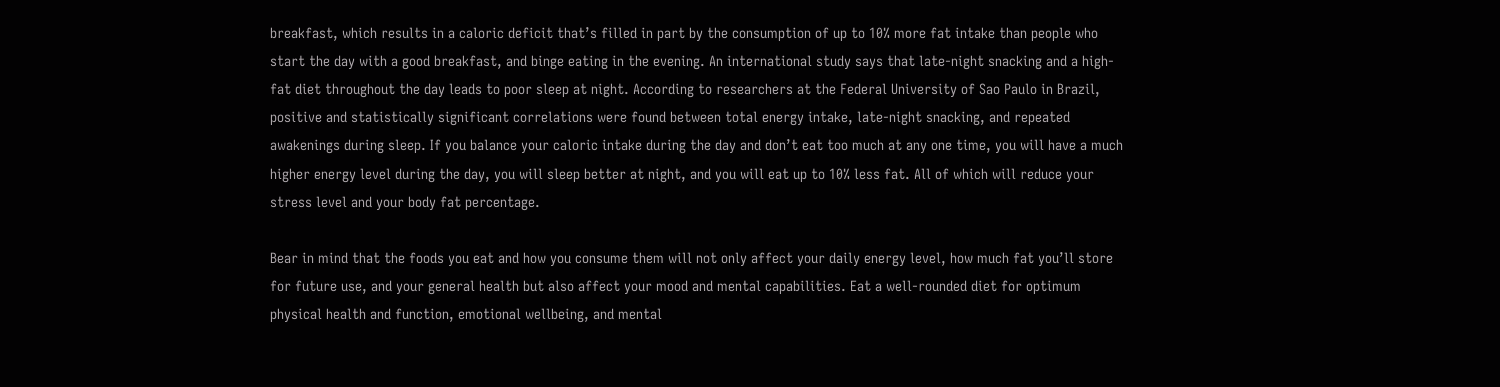breakfast, which results in a caloric deficit that’s filled in part by the consumption of up to 10% more fat intake than people who start the day with a good breakfast, and binge eating in the evening. An international study says that late-night snacking and a high-fat diet throughout the day leads to poor sleep at night. According to researchers at the Federal University of Sao Paulo in Brazil, positive and statistically significant correlations were found between total energy intake, late-night snacking, and repeated awakenings during sleep. If you balance your caloric intake during the day and don’t eat too much at any one time, you will have a much higher energy level during the day, you will sleep better at night, and you will eat up to 10% less fat. All of which will reduce your stress level and your body fat percentage.

Bear in mind that the foods you eat and how you consume them will not only affect your daily energy level, how much fat you’ll store for future use, and your general health but also affect your mood and mental capabilities. Eat a well-rounded diet for optimum physical health and function, emotional wellbeing, and mental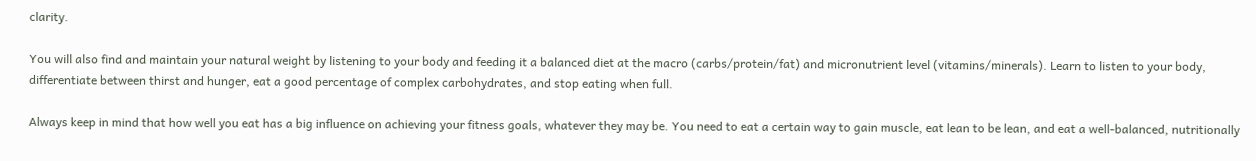clarity.

You will also find and maintain your natural weight by listening to your body and feeding it a balanced diet at the macro (carbs/protein/fat) and micronutrient level (vitamins/minerals). Learn to listen to your body, differentiate between thirst and hunger, eat a good percentage of complex carbohydrates, and stop eating when full.

Always keep in mind that how well you eat has a big influence on achieving your fitness goals, whatever they may be. You need to eat a certain way to gain muscle, eat lean to be lean, and eat a well-balanced, nutritionally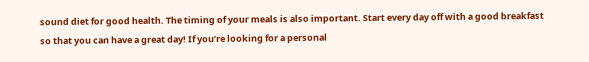sound diet for good health. The timing of your meals is also important. Start every day off with a good breakfast so that you can have a great day! If you’re looking for a personal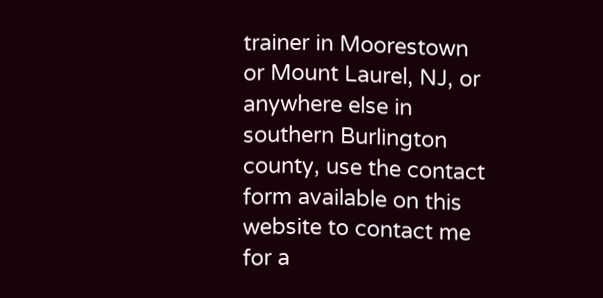trainer in Moorestown or Mount Laurel, NJ, or anywhere else in southern Burlington county, use the contact form available on this website to contact me for a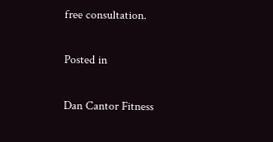free consultation.

Posted in

Dan Cantor Fitness